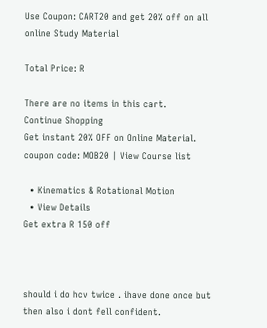Use Coupon: CART20 and get 20% off on all online Study Material

Total Price: R

There are no items in this cart.
Continue Shopping
Get instant 20% OFF on Online Material.
coupon code: MOB20 | View Course list

  • Kinematics & Rotational Motion
  • View Details
Get extra R 150 off



should i do hcv twice . ihave done once but then also i dont fell confident.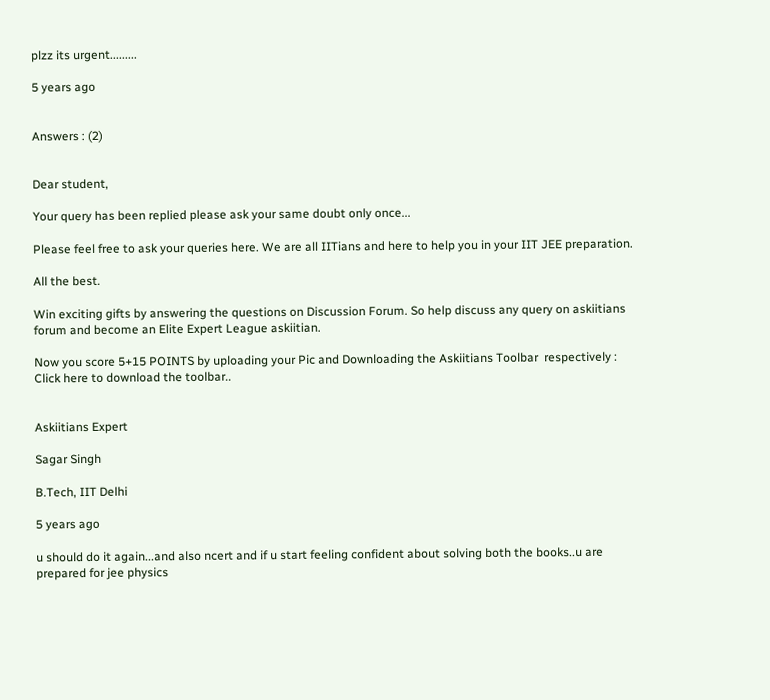plzz its urgent.........

5 years ago


Answers : (2)


Dear student,

Your query has been replied please ask your same doubt only once...

Please feel free to ask your queries here. We are all IITians and here to help you in your IIT JEE preparation.

All the best.

Win exciting gifts by answering the questions on Discussion Forum. So help discuss any query on askiitians forum and become an Elite Expert League askiitian.

Now you score 5+15 POINTS by uploading your Pic and Downloading the Askiitians Toolbar  respectively : Click here to download the toolbar..


Askiitians Expert

Sagar Singh

B.Tech, IIT Delhi

5 years ago

u should do it again...and also ncert and if u start feeling confident about solving both the books..u are prepared for jee physics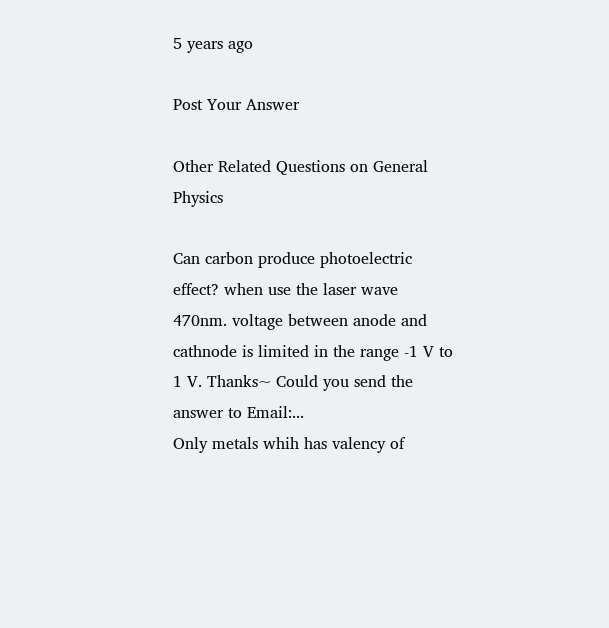5 years ago

Post Your Answer

Other Related Questions on General Physics

Can carbon produce photoelectric effect? when use the laser wave 470nm. voltage between anode and cathnode is limited in the range -1 V to 1 V. Thanks~ Could you send the answer to Email:...
Only metals whih has valency of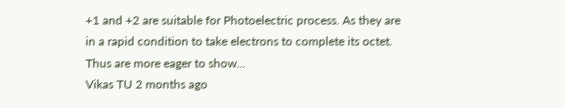+1 and +2 are suitable for Photoelectric process. As they are in a rapid condition to take electrons to complete its octet. Thus are more eager to show...
Vikas TU 2 months ago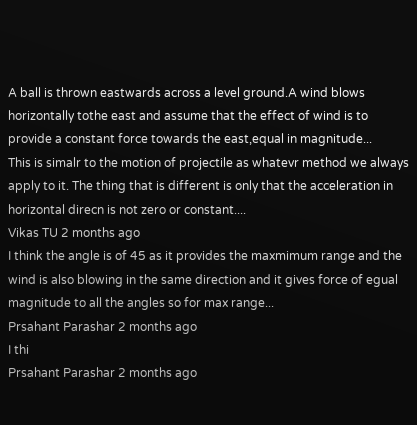A ball is thrown eastwards across a level ground.A wind blows horizontally tothe east and assume that the effect of wind is to provide a constant force towards the east,equal in magnitude...
This is simalr to the motion of projectile as whatevr method we always apply to it. The thing that is different is only that the acceleration in horizontal direcn is not zero or constant....
Vikas TU 2 months ago
I think the angle is of 45 as it provides the maxmimum range and the wind is also blowing in the same direction and it gives force of egual magnitude to all the angles so for max range...
Prsahant Parashar 2 months ago
I thi
Prsahant Parashar 2 months ago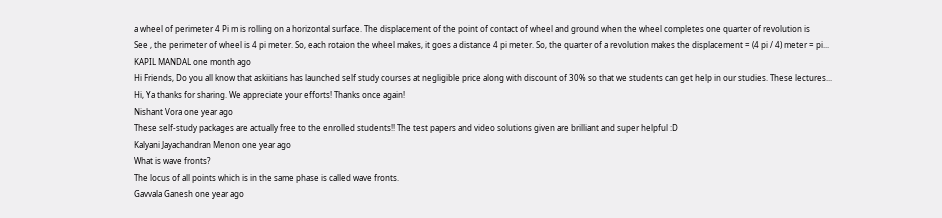a wheel of perimeter 4 Pi m is rolling on a horizontal surface. The displacement of the point of contact of wheel and ground when the wheel completes one quarter of revolution is
See , the perimeter of wheel is 4 pi meter. So, each rotaion the wheel makes, it goes a distance 4 pi meter. So, the quarter of a revolution makes the displacement = (4 pi / 4) meter = pi...
KAPIL MANDAL one month ago
Hi Friends, Do you all know that askiitians has launched self study courses at negligible price along with discount of 30% so that we students can get help in our studies. These lectures...
Hi, Ya thanks for sharing. We appreciate your efforts! Thanks once again!
Nishant Vora one year ago
These self-study packages are actually free to the enrolled students!! The test papers and video solutions given are brilliant and super helpful :D
Kalyani Jayachandran Menon one year ago
What is wave fronts?
The locus of all points which is in the same phase is called wave fronts.
Gavvala Ganesh one year ago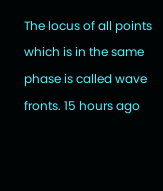The locus of all points which is in the same phase is called wave fronts. 15 hours ago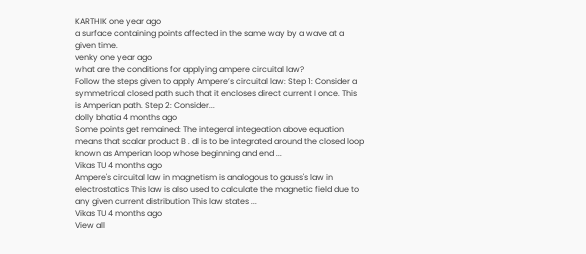KARTHIK one year ago
a surface containing points affected in the same way by a wave at a given time.
venky one year ago
what are the conditions for applying ampere circuital law?
Follow the steps given to apply Ampere’s circuital law: Step 1: Consider a symmetrical closed path such that it encloses direct current I once. This is Amperian path. Step 2: Consider...
dolly bhatia 4 months ago
Some points get remained: The integeral integeation above equation means that scalar product B . dl is to be integrated around the closed loop known as Amperian loop whose beginning and end ...
Vikas TU 4 months ago
Ampere's circuital law in magnetism is analogous to gauss's law in electrostatics This law is also used to calculate the magnetic field due to any given current distribution This law states ...
Vikas TU 4 months ago
View all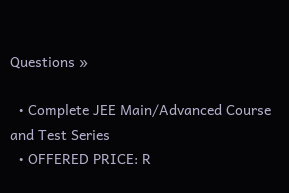Questions »

  • Complete JEE Main/Advanced Course and Test Series
  • OFFERED PRICE: R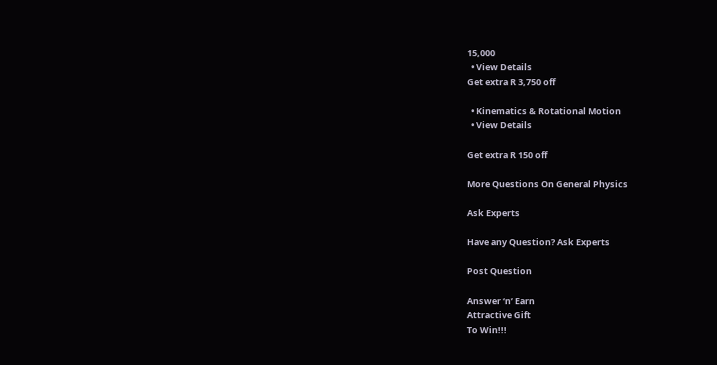15,000
  • View Details
Get extra R 3,750 off

  • Kinematics & Rotational Motion
  • View Details

Get extra R 150 off

More Questions On General Physics

Ask Experts

Have any Question? Ask Experts

Post Question

Answer ‘n’ Earn
Attractive Gift
To Win!!!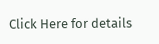Click Here for details